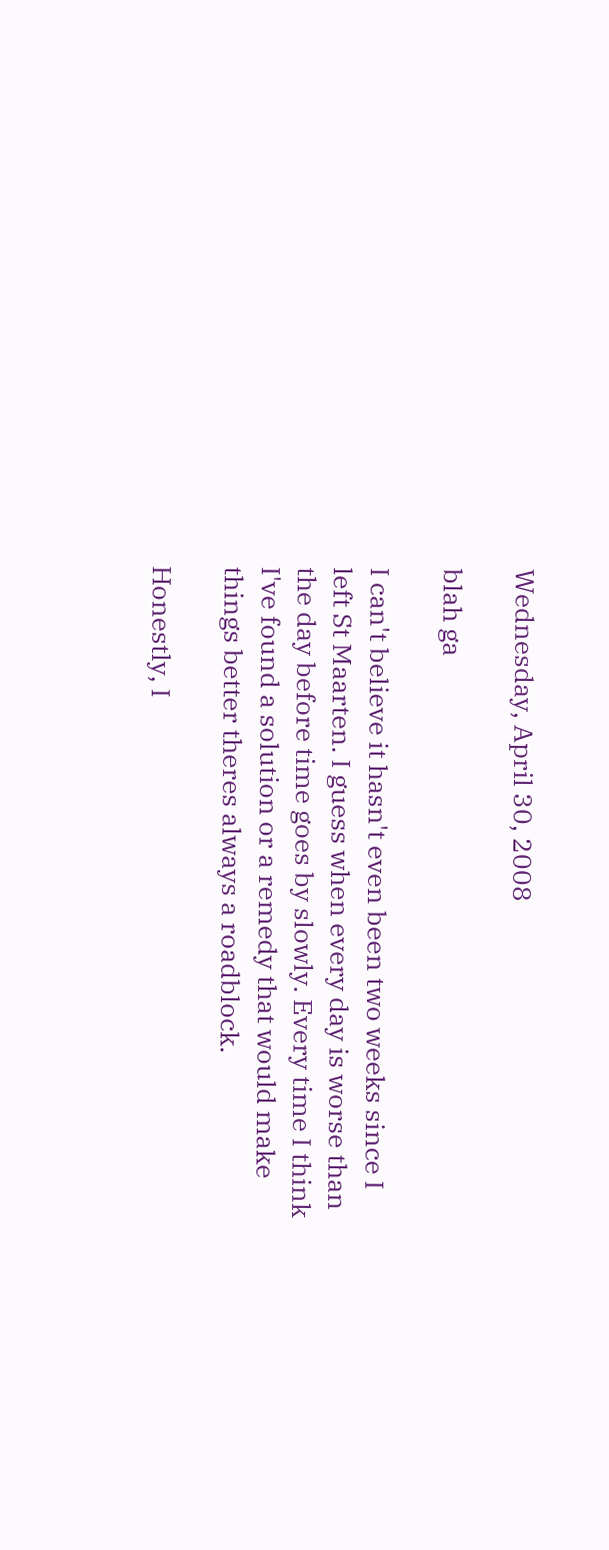Wednesday, April 30, 2008

blah ga

I can't believe it hasn't even been two weeks since I left St Maarten. I guess when every day is worse than the day before time goes by slowly. Every time I think I've found a solution or a remedy that would make things better theres always a roadblock.

Honestly, I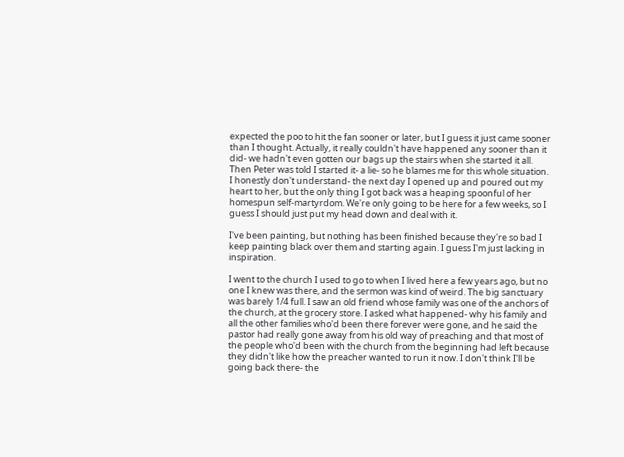expected the poo to hit the fan sooner or later, but I guess it just came sooner than I thought. Actually, it really couldn't have happened any sooner than it did- we hadn't even gotten our bags up the stairs when she started it all. Then Peter was told I started it- a lie- so he blames me for this whole situation. I honestly don't understand- the next day I opened up and poured out my heart to her, but the only thing I got back was a heaping spoonful of her homespun self-martyrdom. We're only going to be here for a few weeks, so I guess I should just put my head down and deal with it.

I've been painting, but nothing has been finished because they're so bad I keep painting black over them and starting again. I guess I'm just lacking in inspiration.

I went to the church I used to go to when I lived here a few years ago, but no one I knew was there, and the sermon was kind of weird. The big sanctuary was barely 1/4 full. I saw an old friend whose family was one of the anchors of the church, at the grocery store. I asked what happened- why his family and all the other families who'd been there forever were gone, and he said the pastor had really gone away from his old way of preaching and that most of the people who'd been with the church from the beginning had left because they didn't like how the preacher wanted to run it now. I don't think I'll be going back there- the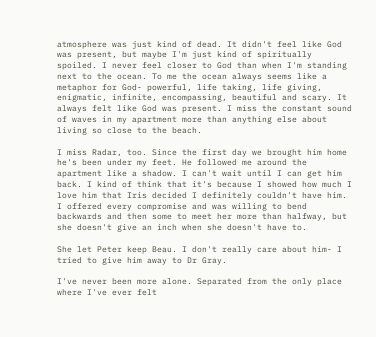atmosphere was just kind of dead. It didn't feel like God was present, but maybe I'm just kind of spiritually spoiled. I never feel closer to God than when I'm standing next to the ocean. To me the ocean always seems like a metaphor for God- powerful, life taking, life giving, enigmatic, infinite, encompassing, beautiful and scary. It always felt like God was present. I miss the constant sound of waves in my apartment more than anything else about living so close to the beach.

I miss Radar, too. Since the first day we brought him home he's been under my feet. He followed me around the apartment like a shadow. I can't wait until I can get him back. I kind of think that it's because I showed how much I love him that Iris decided I definitely couldn't have him. I offered every compromise and was willing to bend backwards and then some to meet her more than halfway, but she doesn't give an inch when she doesn't have to.

She let Peter keep Beau. I don't really care about him- I tried to give him away to Dr Gray.

I've never been more alone. Separated from the only place where I've ever felt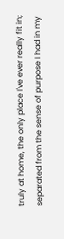truly at home, the only place I've ever really fit in; separated from the sense of purpose I had in my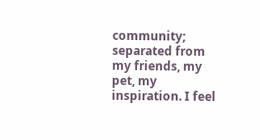community; separated from my friends, my pet, my inspiration. I feel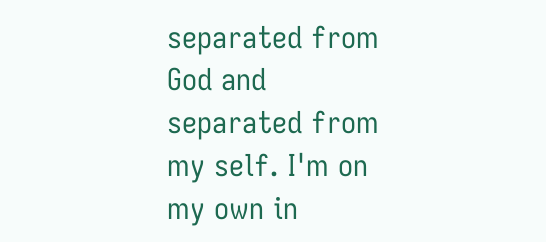separated from God and separated from my self. I'm on my own in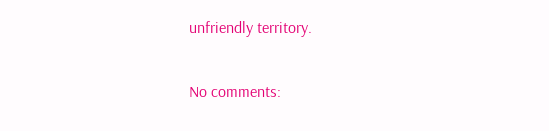unfriendly territory.

No comments: